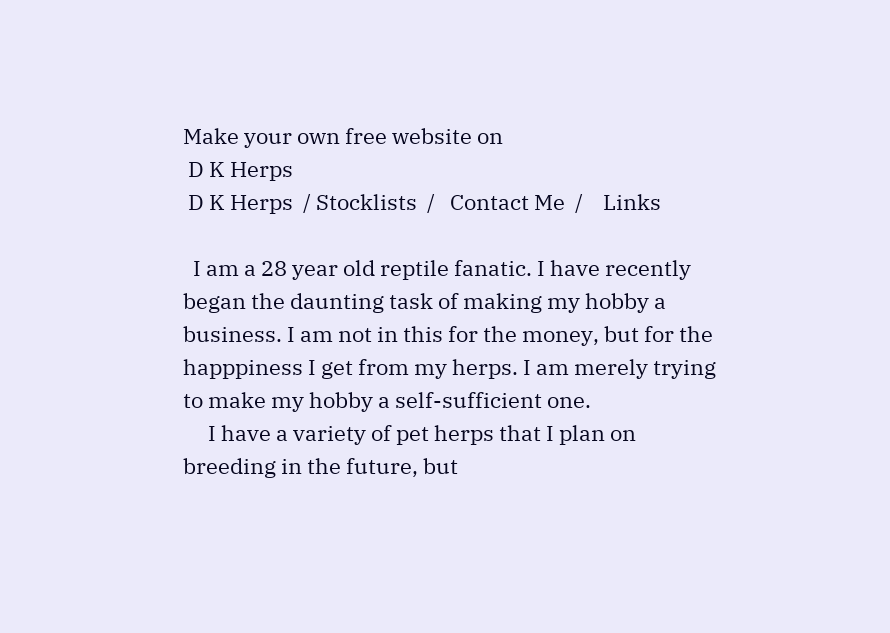Make your own free website on
 D K Herps
 D K Herps  / Stocklists  /   Contact Me  /    Links

  I am a 28 year old reptile fanatic. I have recently began the daunting task of making my hobby a business. I am not in this for the money, but for the happpiness I get from my herps. I am merely trying to make my hobby a self-sufficient one.
     I have a variety of pet herps that I plan on breeding in the future, but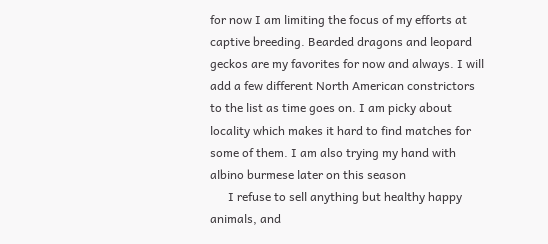for now I am limiting the focus of my efforts at captive breeding. Bearded dragons and leopard geckos are my favorites for now and always. I will add a few different North American constrictors  to the list as time goes on. I am picky about locality which makes it hard to find matches for some of them. I am also trying my hand with albino burmese later on this season
      I refuse to sell anything but healthy happy animals, and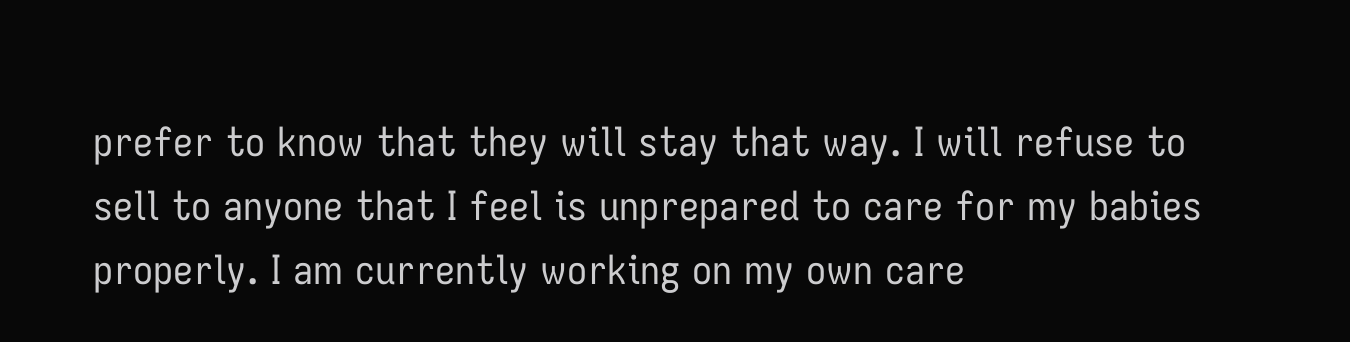prefer to know that they will stay that way. I will refuse to sell to anyone that I feel is unprepared to care for my babies properly. I am currently working on my own care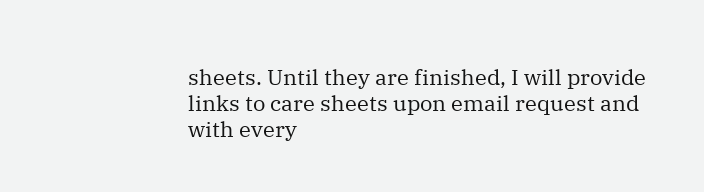sheets. Until they are finished, I will provide links to care sheets upon email request and with every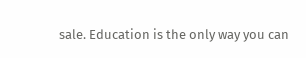sale. Education is the only way you can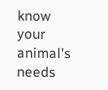know your animal's needs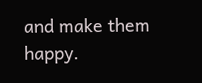and make them happy.